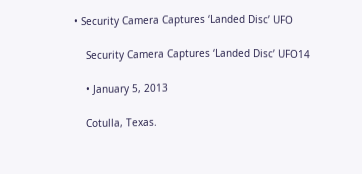• Security Camera Captures ‘Landed Disc’ UFO

    Security Camera Captures ‘Landed Disc’ UFO14

    • January 5, 2013

    Cotulla, Texas.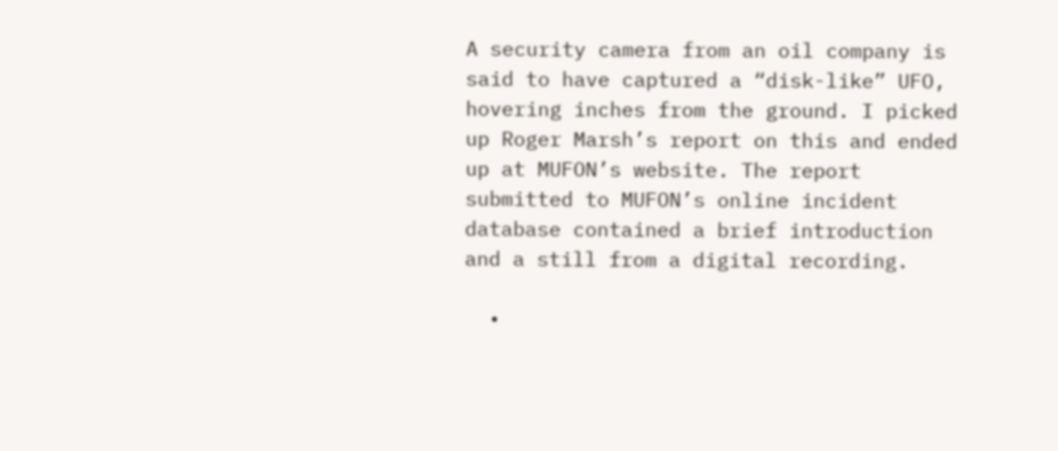A security camera from an oil company is said to have captured a “disk-like” UFO, hovering inches from the ground. I picked up Roger Marsh’s report on this and ended up at MUFON’s website. The report submitted to MUFON’s online incident database contained a brief introduction and a still from a digital recording.

  •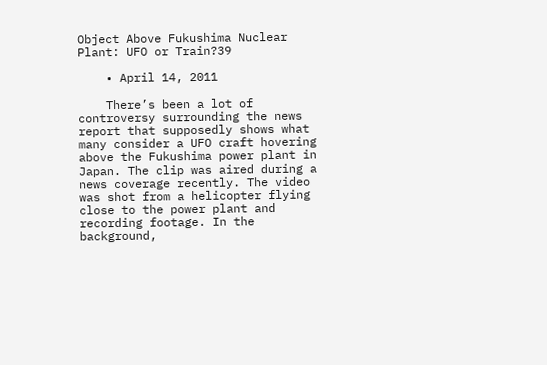Object Above Fukushima Nuclear Plant: UFO or Train?39

    • April 14, 2011

    There’s been a lot of controversy surrounding the news report that supposedly shows what many consider a UFO craft hovering above the Fukushima power plant in Japan. The clip was aired during a news coverage recently. The video was shot from a helicopter flying close to the power plant and recording footage. In the background,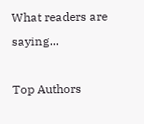What readers are saying...

Top Authors